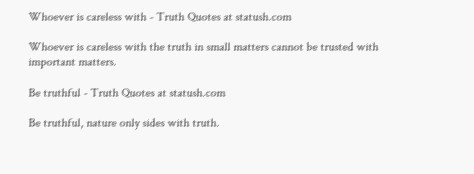Whoever is careless with - Truth Quotes at statush.com

Whoever is careless with the truth in small matters cannot be trusted with important matters.

Be truthful - Truth Quotes at statush.com

Be truthful, nature only sides with truth.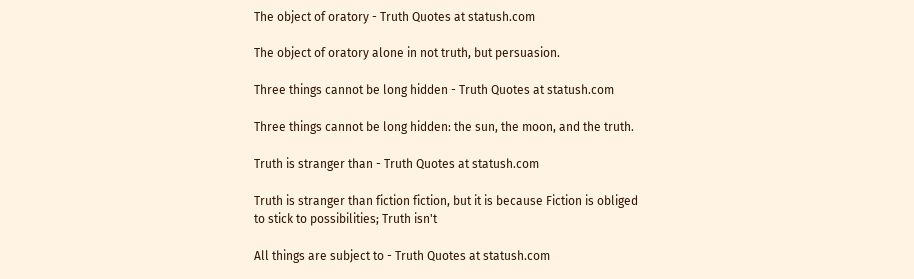The object of oratory - Truth Quotes at statush.com

The object of oratory alone in not truth, but persuasion.

Three things cannot be long hidden - Truth Quotes at statush.com

Three things cannot be long hidden: the sun, the moon, and the truth.

Truth is stranger than - Truth Quotes at statush.com

Truth is stranger than fiction fiction, but it is because Fiction is obliged to stick to possibilities; Truth isn't

All things are subject to - Truth Quotes at statush.com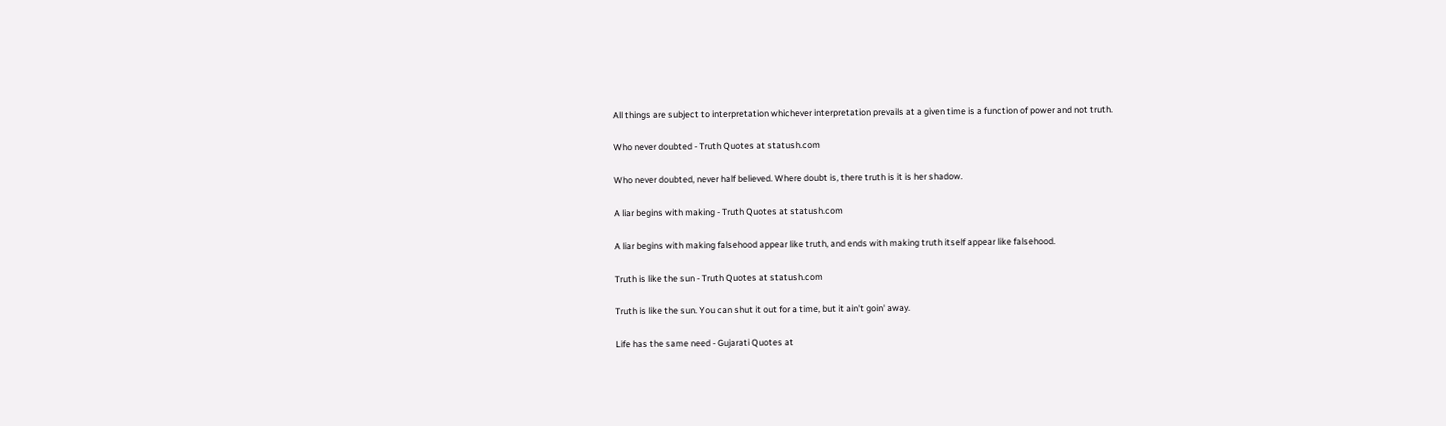All things are subject to interpretation whichever interpretation prevails at a given time is a function of power and not truth.

Who never doubted - Truth Quotes at statush.com

Who never doubted, never half believed. Where doubt is, there truth is it is her shadow.

A liar begins with making - Truth Quotes at statush.com

A liar begins with making falsehood appear like truth, and ends with making truth itself appear like falsehood.

Truth is like the sun - Truth Quotes at statush.com

Truth is like the sun. You can shut it out for a time, but it ain't goin' away.

Life has the same need - Gujarati Quotes at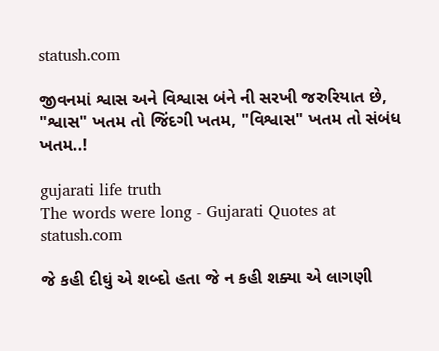statush.com

જીવનમાં શ્વાસ અને વિશ્વાસ બંને ની સરખી જરુરિયાત છે, "શ્વાસ" ખતમ તો જિંદગી ખતમ, "વિશ્વાસ" ખતમ તો સંબંધ ખતમ..!

gujarati life truth
The words were long - Gujarati Quotes at statush.com

જે કહી દીઘું એ શબ્દો હતા જે ન કહી શક્યા એ લાગણી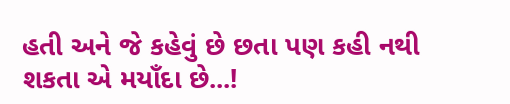હતી અને જે કહેવું છે છતા પણ કહી નથી શકતા એ મયાઁદા છે...!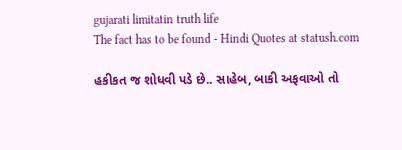gujarati limitatin truth life
The fact has to be found - Hindi Quotes at statush.com

હકીકત જ શોધવી પડે છે.. સાહેબ, બાકી અફવાઓ તો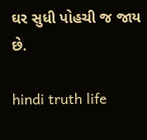ઘર સુધી પોહચી જ જાય છે.

hindi truth life